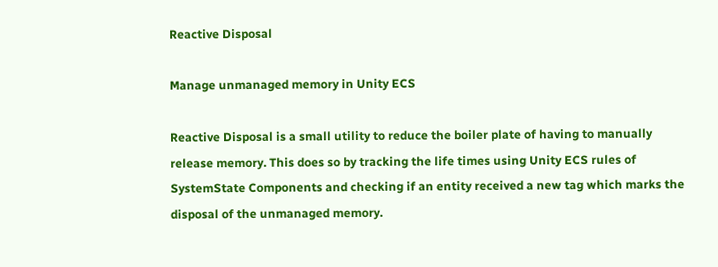Reactive Disposal

Manage unmanaged memory in Unity ECS

Reactive Disposal is a small utility to reduce the boiler plate of having to manually release memory. This does so by tracking the life times using Unity ECS rules of SystemState Components and checking if an entity received a new tag which marks the disposal of the unmanaged memory.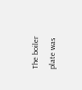The boiler plate was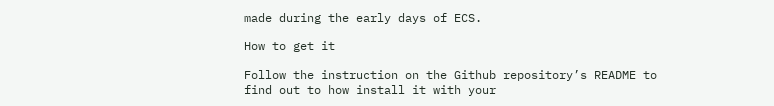made during the early days of ECS.

How to get it

Follow the instruction on the Github repository’s README to find out to how install it with your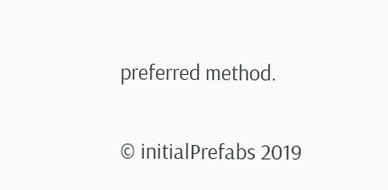preferred method.

© initialPrefabs 2019